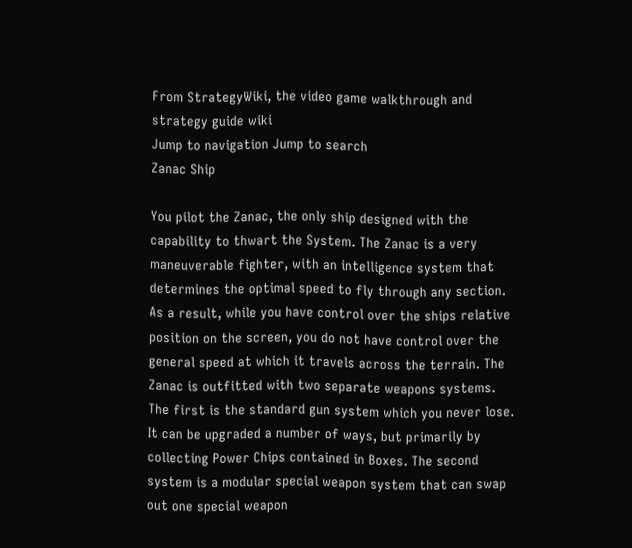From StrategyWiki, the video game walkthrough and strategy guide wiki
Jump to navigation Jump to search
Zanac Ship

You pilot the Zanac, the only ship designed with the capability to thwart the System. The Zanac is a very maneuverable fighter, with an intelligence system that determines the optimal speed to fly through any section. As a result, while you have control over the ships relative position on the screen, you do not have control over the general speed at which it travels across the terrain. The Zanac is outfitted with two separate weapons systems. The first is the standard gun system which you never lose. It can be upgraded a number of ways, but primarily by collecting Power Chips contained in Boxes. The second system is a modular special weapon system that can swap out one special weapon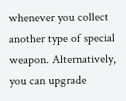whenever you collect another type of special weapon. Alternatively, you can upgrade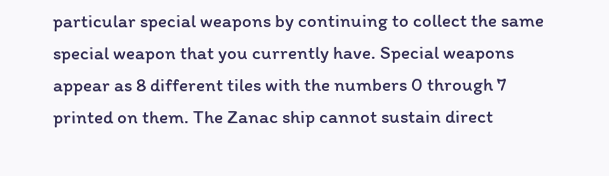particular special weapons by continuing to collect the same special weapon that you currently have. Special weapons appear as 8 different tiles with the numbers 0 through 7 printed on them. The Zanac ship cannot sustain direct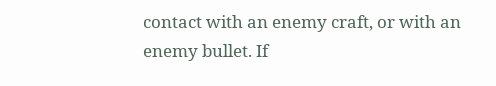contact with an enemy craft, or with an enemy bullet. If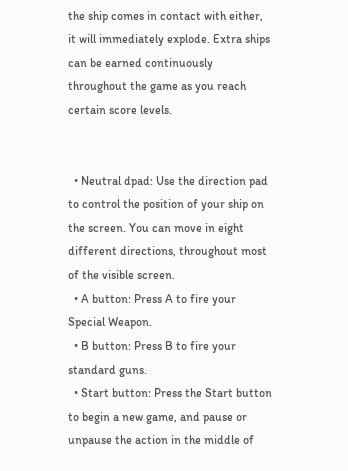the ship comes in contact with either, it will immediately explode. Extra ships can be earned continuously throughout the game as you reach certain score levels.


  • Neutral dpad: Use the direction pad to control the position of your ship on the screen. You can move in eight different directions, throughout most of the visible screen.
  • A button: Press A to fire your Special Weapon.
  • B button: Press B to fire your standard guns.
  • Start button: Press the Start button to begin a new game, and pause or unpause the action in the middle of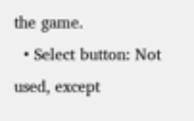the game.
  • Select button: Not used, except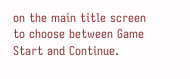on the main title screen to choose between Game Start and Continue.